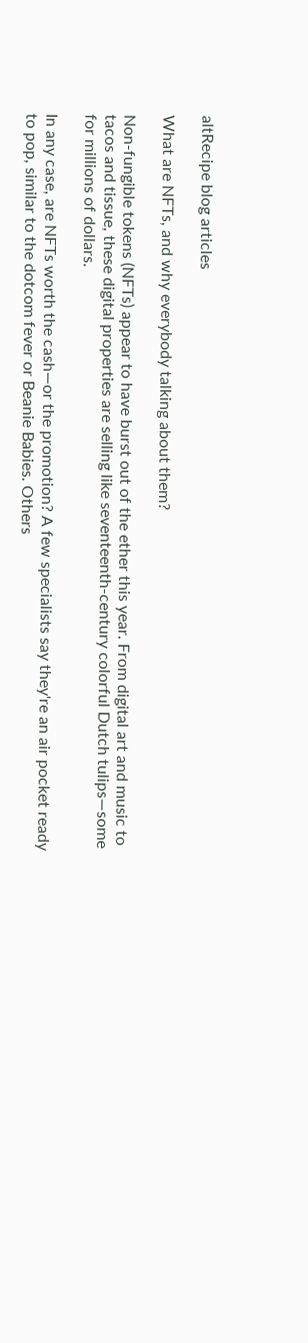altRecipe blog articles

What are NFTs, and why everybody talking about them?

Non-fungible tokens (NFTs) appear to have burst out of the ether this year. From digital art and music to tacos and tissue, these digital properties are selling like seventeenth-century colorful Dutch tulips—some for millions of dollars.

In any case, are NFTs worth the cash—or the promotion? A few specialists say they're an air pocket ready to pop, similar to the dotcom fever or Beanie Babies. Others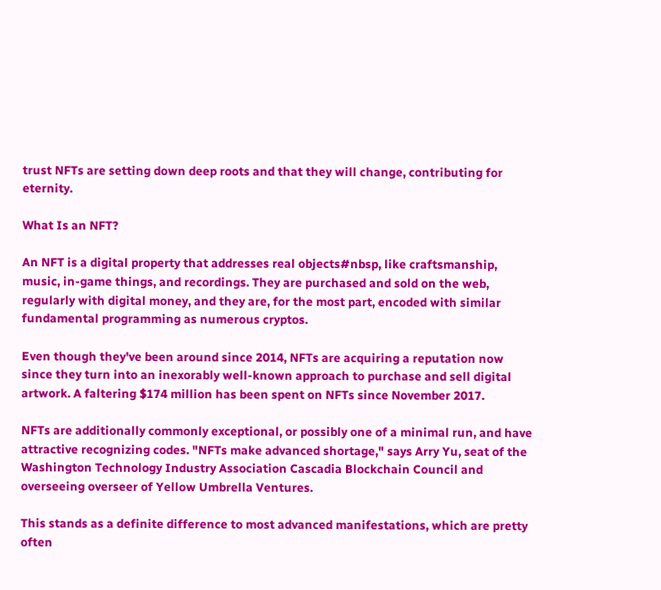trust NFTs are setting down deep roots and that they will change, contributing for eternity.

What Is an NFT?

An NFT is a digital property that addresses real objects#nbsp, like craftsmanship, music, in-game things, and recordings. They are purchased and sold on the web, regularly with digital money, and they are, for the most part, encoded with similar fundamental programming as numerous cryptos.

Even though they've been around since 2014, NFTs are acquiring a reputation now since they turn into an inexorably well-known approach to purchase and sell digital artwork. A faltering $174 million has been spent on NFTs since November 2017.

NFTs are additionally commonly exceptional, or possibly one of a minimal run, and have attractive recognizing codes. "NFTs make advanced shortage," says Arry Yu, seat of the Washington Technology Industry Association Cascadia Blockchain Council and overseeing overseer of Yellow Umbrella Ventures.

This stands as a definite difference to most advanced manifestations, which are pretty often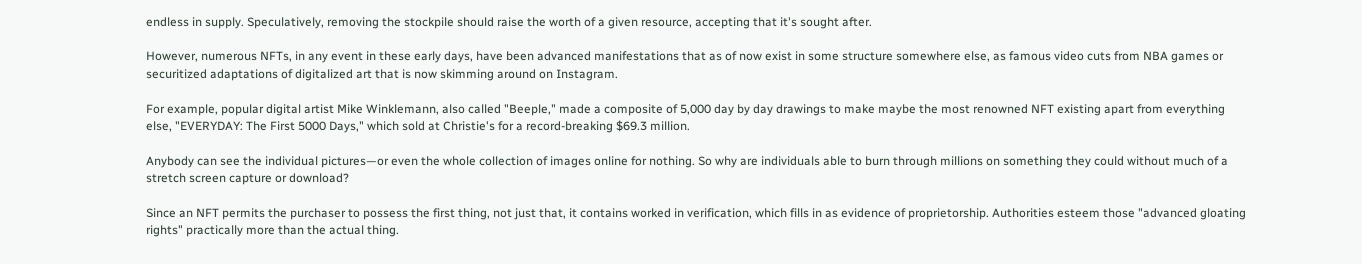endless in supply. Speculatively, removing the stockpile should raise the worth of a given resource, accepting that it's sought after.

However, numerous NFTs, in any event in these early days, have been advanced manifestations that as of now exist in some structure somewhere else, as famous video cuts from NBA games or securitized adaptations of digitalized art that is now skimming around on Instagram.

For example, popular digital artist Mike Winklemann, also called "Beeple," made a composite of 5,000 day by day drawings to make maybe the most renowned NFT existing apart from everything else, "EVERYDAY: The First 5000 Days," which sold at Christie's for a record-breaking $69.3 million.

Anybody can see the individual pictures—or even the whole collection of images online for nothing. So why are individuals able to burn through millions on something they could without much of a stretch screen capture or download?

Since an NFT permits the purchaser to possess the first thing, not just that, it contains worked in verification, which fills in as evidence of proprietorship. Authorities esteem those "advanced gloating rights" practically more than the actual thing.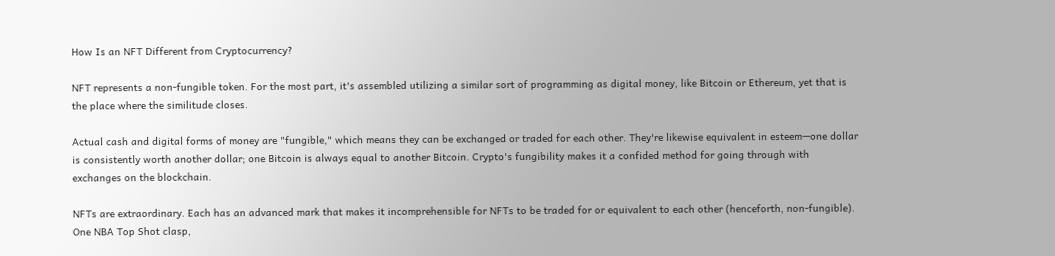How Is an NFT Different from Cryptocurrency?

NFT represents a non-fungible token. For the most part, it's assembled utilizing a similar sort of programming as digital money, like Bitcoin or Ethereum, yet that is the place where the similitude closes.

Actual cash and digital forms of money are "fungible," which means they can be exchanged or traded for each other. They're likewise equivalent in esteem—one dollar is consistently worth another dollar; one Bitcoin is always equal to another Bitcoin. Crypto's fungibility makes it a confided method for going through with exchanges on the blockchain.

NFTs are extraordinary. Each has an advanced mark that makes it incomprehensible for NFTs to be traded for or equivalent to each other (henceforth, non-fungible). One NBA Top Shot clasp,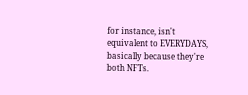for instance, isn't equivalent to EVERYDAYS, basically because they're both NFTs.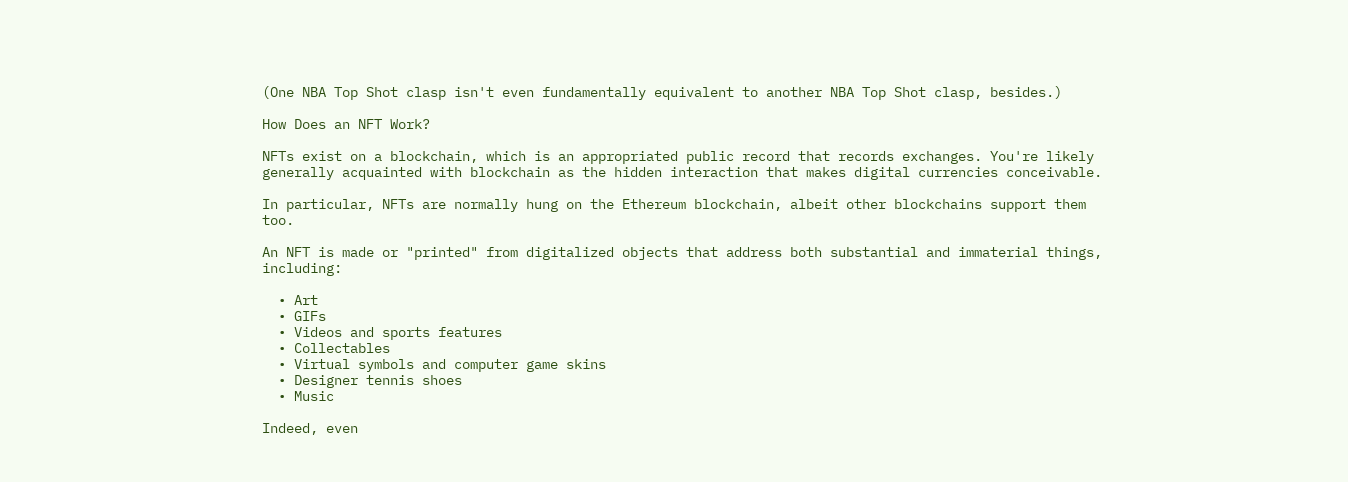(One NBA Top Shot clasp isn't even fundamentally equivalent to another NBA Top Shot clasp, besides.)

How Does an NFT Work?

NFTs exist on a blockchain, which is an appropriated public record that records exchanges. You're likely generally acquainted with blockchain as the hidden interaction that makes digital currencies conceivable.

In particular, NFTs are normally hung on the Ethereum blockchain, albeit other blockchains support them too.

An NFT is made or "printed" from digitalized objects that address both substantial and immaterial things, including:

  • Art
  • GIFs
  • Videos and sports features
  • Collectables
  • Virtual symbols and computer game skins
  • Designer tennis shoes
  • Music

Indeed, even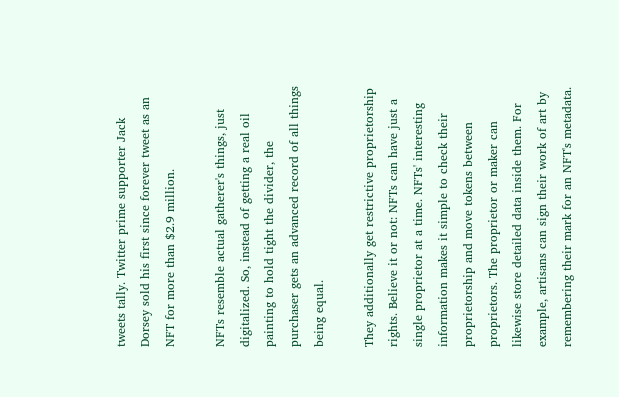tweets tally. Twitter prime supporter Jack Dorsey sold his first since forever tweet as an NFT for more than $2.9 million.

NFTs resemble actual gatherer's things, just digitalized. So, instead of getting a real oil painting to hold tight the divider, the purchaser gets an advanced record of all things being equal.

They additionally get restrictive proprietorship rights. Believe it or not: NFTs can have just a single proprietor at a time. NFTs' interesting information makes it simple to check their proprietorship and move tokens between proprietors. The proprietor or maker can likewise store detailed data inside them. For example, artisans can sign their work of art by remembering their mark for an NFT's metadata.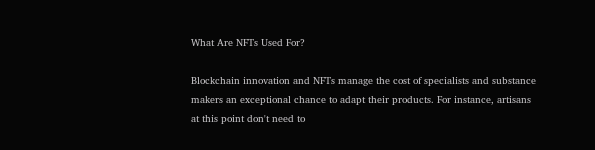What Are NFTs Used For?

Blockchain innovation and NFTs manage the cost of specialists and substance makers an exceptional chance to adapt their products. For instance, artisans at this point don't need to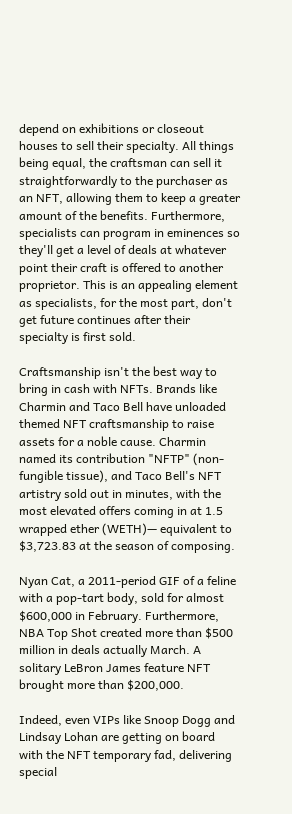depend on exhibitions or closeout houses to sell their specialty. All things being equal, the craftsman can sell it straightforwardly to the purchaser as an NFT, allowing them to keep a greater amount of the benefits. Furthermore, specialists can program in eminences so they'll get a level of deals at whatever point their craft is offered to another proprietor. This is an appealing element as specialists, for the most part, don't get future continues after their specialty is first sold.

Craftsmanship isn't the best way to bring in cash with NFTs. Brands like Charmin and Taco Bell have unloaded themed NFT craftsmanship to raise assets for a noble cause. Charmin named its contribution "NFTP" (non-fungible tissue), and Taco Bell's NFT artistry sold out in minutes, with the most elevated offers coming in at 1.5 wrapped ether (WETH)— equivalent to $3,723.83 at the season of composing.

Nyan Cat, a 2011-period GIF of a feline with a pop-tart body, sold for almost $600,000 in February. Furthermore, NBA Top Shot created more than $500 million in deals actually March. A solitary LeBron James feature NFT brought more than $200,000.

Indeed, even VIPs like Snoop Dogg and Lindsay Lohan are getting on board with the NFT temporary fad, delivering special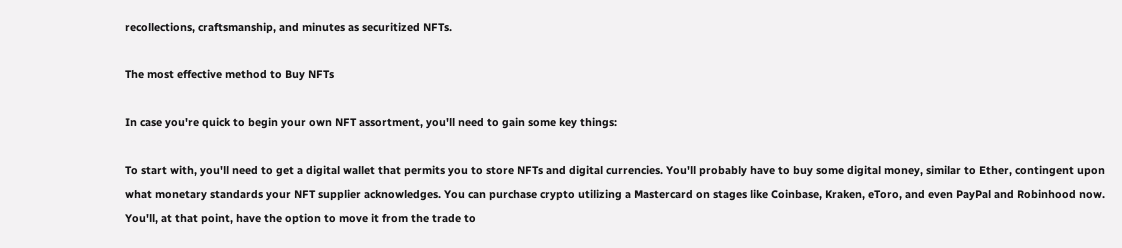recollections, craftsmanship, and minutes as securitized NFTs.

The most effective method to Buy NFTs

In case you're quick to begin your own NFT assortment, you'll need to gain some key things:

To start with, you'll need to get a digital wallet that permits you to store NFTs and digital currencies. You'll probably have to buy some digital money, similar to Ether, contingent upon what monetary standards your NFT supplier acknowledges. You can purchase crypto utilizing a Mastercard on stages like Coinbase, Kraken, eToro, and even PayPal and Robinhood now. You'll, at that point, have the option to move it from the trade to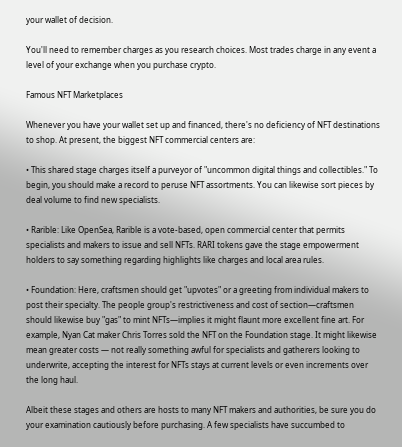your wallet of decision.

You'll need to remember charges as you research choices. Most trades charge in any event a level of your exchange when you purchase crypto.

Famous NFT Marketplaces

Whenever you have your wallet set up and financed, there's no deficiency of NFT destinations to shop. At present, the biggest NFT commercial centers are:

• This shared stage charges itself a purveyor of "uncommon digital things and collectibles." To begin, you should make a record to peruse NFT assortments. You can likewise sort pieces by deal volume to find new specialists.

• Rarible: Like OpenSea, Rarible is a vote-based, open commercial center that permits specialists and makers to issue and sell NFTs. RARI tokens gave the stage empowerment holders to say something regarding highlights like charges and local area rules.

• Foundation: Here, craftsmen should get "upvotes" or a greeting from individual makers to post their specialty. The people group's restrictiveness and cost of section—craftsmen should likewise buy "gas" to mint NFTs—implies it might flaunt more excellent fine art. For example, Nyan Cat maker Chris Torres sold the NFT on the Foundation stage. It might likewise mean greater costs — not really something awful for specialists and gatherers looking to underwrite, accepting the interest for NFTs stays at current levels or even increments over the long haul.

Albeit these stages and others are hosts to many NFT makers and authorities, be sure you do your examination cautiously before purchasing. A few specialists have succumbed to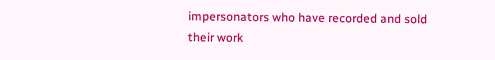impersonators who have recorded and sold their work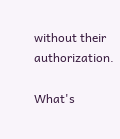without their authorization.

What's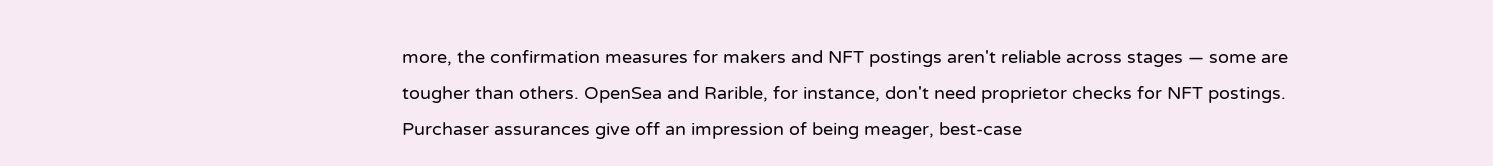more, the confirmation measures for makers and NFT postings aren't reliable across stages — some are tougher than others. OpenSea and Rarible, for instance, don't need proprietor checks for NFT postings. Purchaser assurances give off an impression of being meager, best-case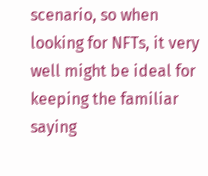scenario, so when looking for NFTs, it very well might be ideal for keeping the familiar saying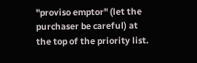"proviso emptor" (let the purchaser be careful) at the top of the priority list.